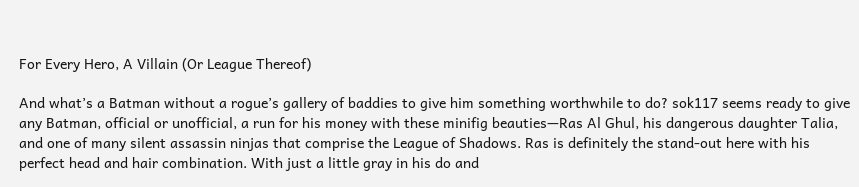For Every Hero, A Villain (Or League Thereof)

And what’s a Batman without a rogue’s gallery of baddies to give him something worthwhile to do? sok117 seems ready to give any Batman, official or unofficial, a run for his money with these minifig beauties—Ras Al Ghul, his dangerous daughter Talia, and one of many silent assassin ninjas that comprise the League of Shadows. Ras is definitely the stand-out here with his perfect head and hair combination. With just a little gray in his do and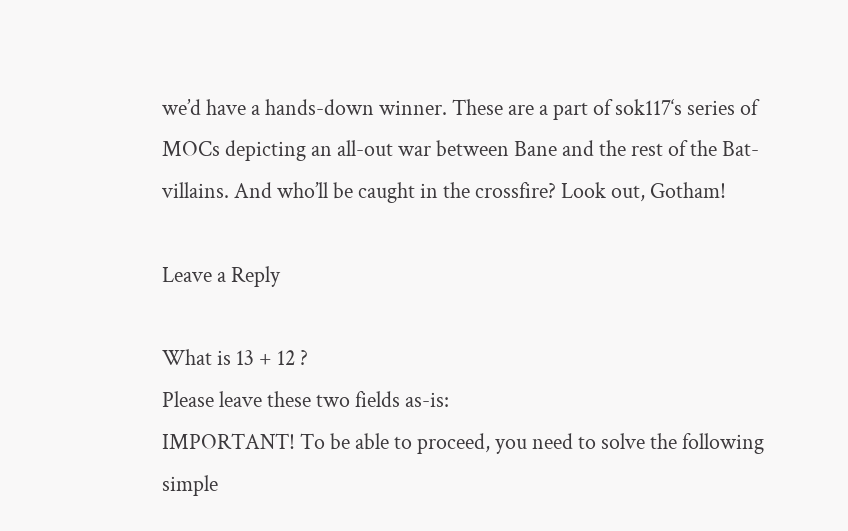we’d have a hands-down winner. These are a part of sok117‘s series of MOCs depicting an all-out war between Bane and the rest of the Bat-villains. And who’ll be caught in the crossfire? Look out, Gotham!

Leave a Reply

What is 13 + 12 ?
Please leave these two fields as-is:
IMPORTANT! To be able to proceed, you need to solve the following simple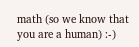math (so we know that you are a human) :-)